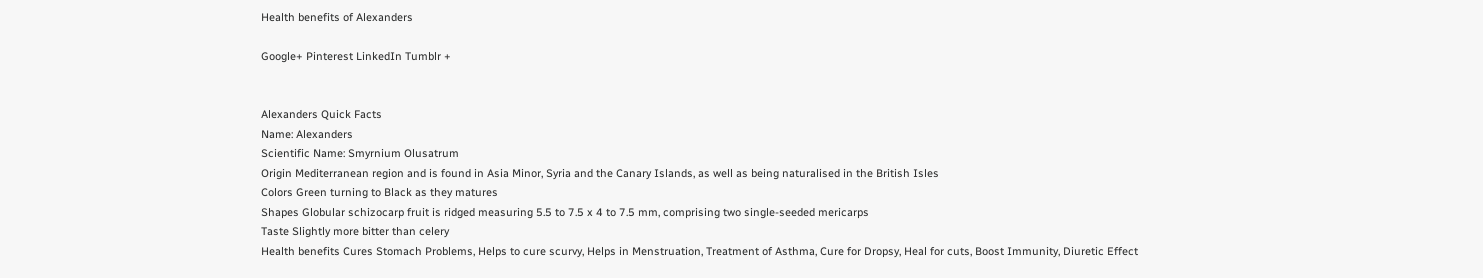Health benefits of Alexanders

Google+ Pinterest LinkedIn Tumblr +


Alexanders Quick Facts
Name: Alexanders
Scientific Name: Smyrnium Olusatrum
Origin Mediterranean region and is found in Asia Minor, Syria and the Canary Islands, as well as being naturalised in the British Isles
Colors Green turning to Black as they matures
Shapes Globular schizocarp fruit is ridged measuring 5.5 to 7.5 x 4 to 7.5 mm, comprising two single‐seeded mericarps
Taste Slightly more bitter than celery
Health benefits Cures Stomach Problems, Helps to cure scurvy, Helps in Menstruation, Treatment of Asthma, Cure for Dropsy, Heal for cuts, Boost Immunity, Diuretic Effect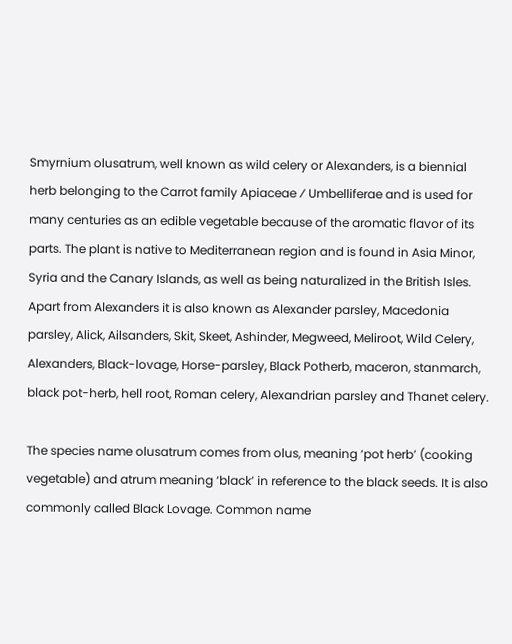Smyrnium olusatrum, well known as wild celery or Alexanders, is a biennial herb belonging to the Carrot family Apiaceae ⁄ Umbelliferae and is used for many centuries as an edible vegetable because of the aromatic flavor of its parts. The plant is native to Mediterranean region and is found in Asia Minor, Syria and the Canary Islands, as well as being naturalized in the British Isles. Apart from Alexanders it is also known as Alexander parsley, Macedonia parsley, Alick, Ailsanders, Skit, Skeet, Ashinder, Megweed, Meliroot, Wild Celery, Alexanders, Black-lovage, Horse-parsley, Black Potherb, maceron, stanmarch, black pot-herb, hell root, Roman celery, Alexandrian parsley and Thanet celery.

The species name olusatrum comes from olus, meaning ‘pot herb’ (cooking vegetable) and atrum meaning ‘black’ in reference to the black seeds. It is also commonly called Black Lovage. Common name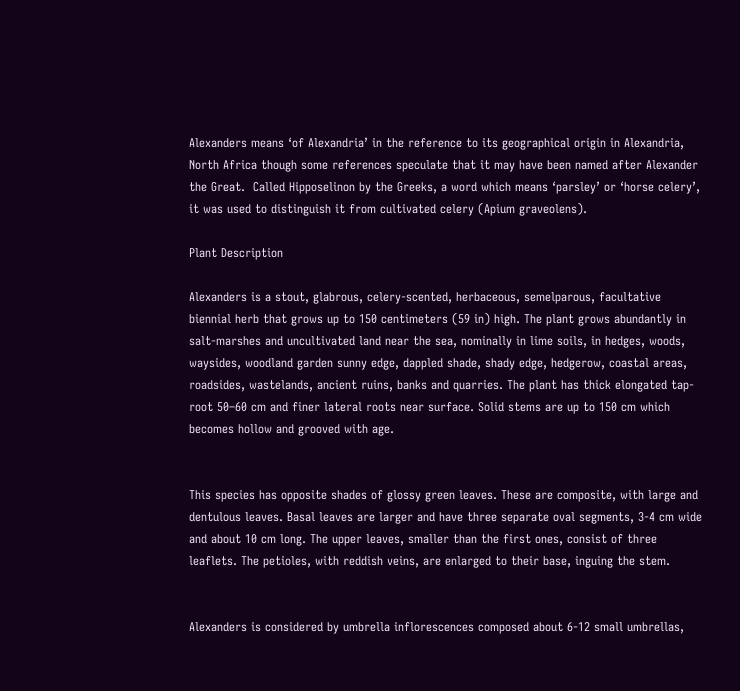Alexanders means ‘of Alexandria’ in the reference to its geographical origin in Alexandria, North Africa though some references speculate that it may have been named after Alexander the Great.  Called Hipposelinon by the Greeks, a word which means ‘parsley’ or ‘horse celery’, it was used to distinguish it from cultivated celery (Apium graveolens).

Plant Description

Alexanders is a stout, glabrous, celery‐scented, herbaceous, semelparous, facultative biennial herb that grows up to 150 centimeters (59 in) high. The plant grows abundantly in salt-marshes and uncultivated land near the sea, nominally in lime soils, in hedges, woods, waysides, woodland garden sunny edge, dappled shade, shady edge, hedgerow, coastal areas, roadsides, wastelands, ancient ruins, banks and quarries. The plant has thick elongated tap‐root 50–60 cm and finer lateral roots near surface. Solid stems are up to 150 cm which becomes hollow and grooved with age.


This species has opposite shades of glossy green leaves. These are composite, with large and dentulous leaves. Basal leaves are larger and have three separate oval segments, 3-4 cm wide and about 10 cm long. The upper leaves, smaller than the first ones, consist of three leaflets. The petioles, with reddish veins, are enlarged to their base, inguing the stem.


Alexanders is considered by umbrella inflorescences composed about 6-12 small umbrellas,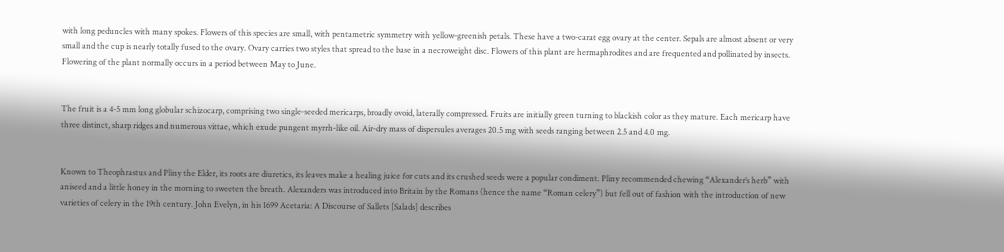with long peduncles with many spokes. Flowers of this species are small, with pentametric symmetry with yellow-greenish petals. These have a two-carat egg ovary at the center. Sepals are almost absent or very small and the cup is nearly totally fused to the ovary. Ovary carries two styles that spread to the base in a necroweight disc. Flowers of this plant are hermaphrodites and are frequented and pollinated by insects. Flowering of the plant normally occurs in a period between May to June.


The fruit is a 4-5 mm long globular schizocarp, comprising two single‐seeded mericarps, broadly ovoid, laterally compressed. Fruits are initially green turning to blackish color as they mature. Each mericarp have three distinct, sharp ridges and numerous vittae, which exude pungent myrrh‐like oil. Air‐dry mass of dispersules averages 20.5 mg with seeds ranging between 2.5 and 4.0 mg.


Known to Theophrastus and Pliny the Elder, its roots are diuretics, its leaves make a healing juice for cuts and its crushed seeds were a popular condiment. Pliny recommended chewing “Alexander’s herb” with aniseed and a little honey in the morning to sweeten the breath. Alexanders was introduced into Britain by the Romans (hence the name “Roman celery”) but fell out of fashion with the introduction of new varieties of celery in the 19th century. John Evelyn, in his 1699 Acetaria: A Discourse of Sallets [Salads] describes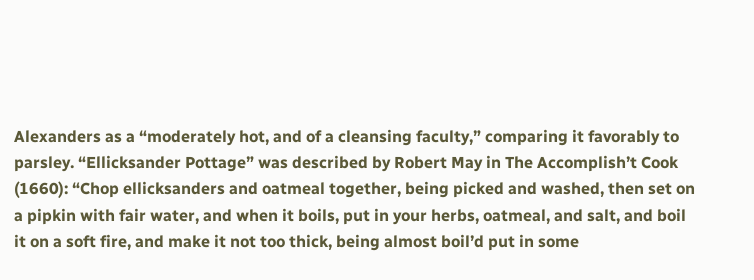Alexanders as a “moderately hot, and of a cleansing faculty,” comparing it favorably to parsley. “Ellicksander Pottage” was described by Robert May in The Accomplish’t Cook (1660): “Chop ellicksanders and oatmeal together, being picked and washed, then set on a pipkin with fair water, and when it boils, put in your herbs, oatmeal, and salt, and boil it on a soft fire, and make it not too thick, being almost boil’d put in some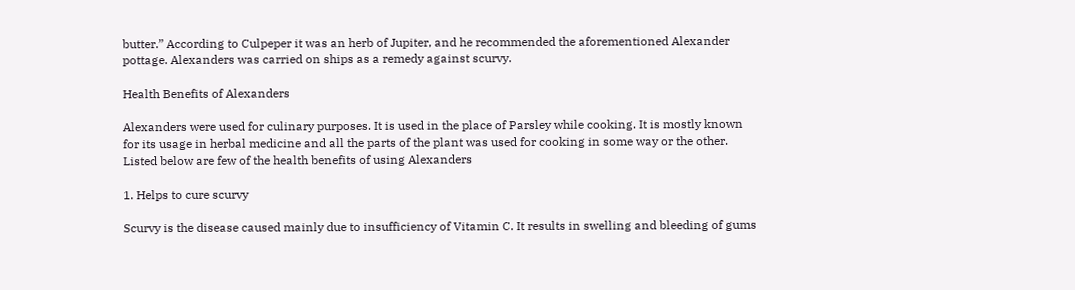butter.” According to Culpeper it was an herb of Jupiter, and he recommended the aforementioned Alexander pottage. Alexanders was carried on ships as a remedy against scurvy.

Health Benefits of Alexanders

Alexanders were used for culinary purposes. It is used in the place of Parsley while cooking. It is mostly known for its usage in herbal medicine and all the parts of the plant was used for cooking in some way or the other. Listed below are few of the health benefits of using Alexanders

1. Helps to cure scurvy

Scurvy is the disease caused mainly due to insufficiency of Vitamin C. It results in swelling and bleeding of gums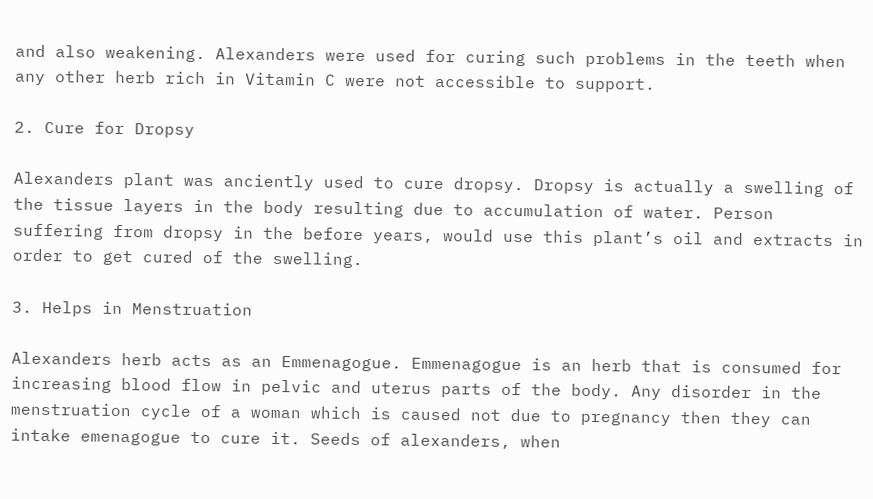and also weakening. Alexanders were used for curing such problems in the teeth when any other herb rich in Vitamin C were not accessible to support.

2. Cure for Dropsy

Alexanders plant was anciently used to cure dropsy. Dropsy is actually a swelling of the tissue layers in the body resulting due to accumulation of water. Person suffering from dropsy in the before years, would use this plant’s oil and extracts in order to get cured of the swelling.

3. Helps in Menstruation

Alexanders herb acts as an Emmenagogue. Emmenagogue is an herb that is consumed for increasing blood flow in pelvic and uterus parts of the body. Any disorder in the menstruation cycle of a woman which is caused not due to pregnancy then they can intake emenagogue to cure it. Seeds of alexanders, when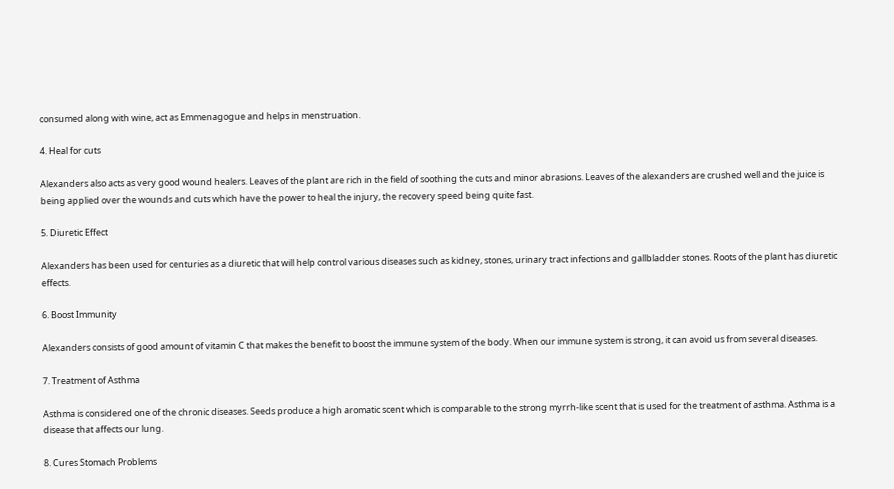consumed along with wine, act as Emmenagogue and helps in menstruation.

4. Heal for cuts

Alexanders also acts as very good wound healers. Leaves of the plant are rich in the field of soothing the cuts and minor abrasions. Leaves of the alexanders are crushed well and the juice is being applied over the wounds and cuts which have the power to heal the injury, the recovery speed being quite fast.

5. Diuretic Effect

Alexanders has been used for centuries as a diuretic that will help control various diseases such as kidney, stones, urinary tract infections and gallbladder stones. Roots of the plant has diuretic effects.

6. Boost Immunity

Alexanders consists of good amount of vitamin C that makes the benefit to boost the immune system of the body. When our immune system is strong, it can avoid us from several diseases.

7. Treatment of Asthma

Asthma is considered one of the chronic diseases. Seeds produce a high aromatic scent which is comparable to the strong myrrh-like scent that is used for the treatment of asthma. Asthma is a disease that affects our lung.

8. Cures Stomach Problems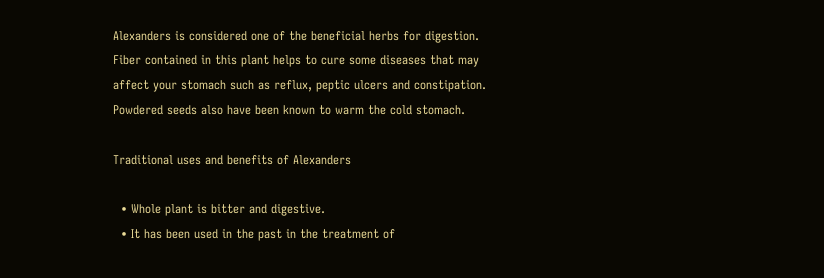Alexanders is considered one of the beneficial herbs for digestion. Fiber contained in this plant helps to cure some diseases that may affect your stomach such as reflux, peptic ulcers and constipation. Powdered seeds also have been known to warm the cold stomach.

Traditional uses and benefits of Alexanders

  • Whole plant is bitter and digestive.
  • It has been used in the past in the treatment of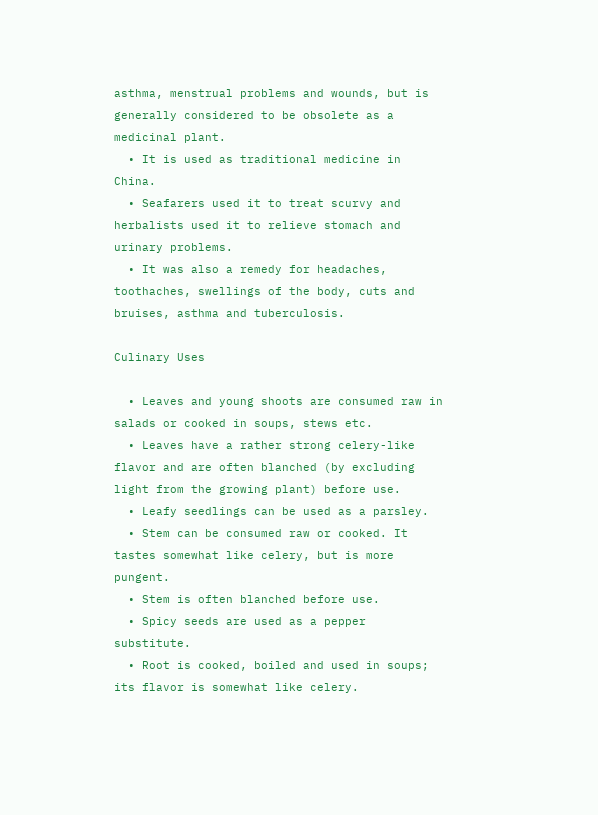asthma, menstrual problems and wounds, but is generally considered to be obsolete as a medicinal plant.
  • It is used as traditional medicine in China.
  • Seafarers used it to treat scurvy and herbalists used it to relieve stomach and urinary problems.
  • It was also a remedy for headaches, toothaches, swellings of the body, cuts and bruises, asthma and tuberculosis.

Culinary Uses

  • Leaves and young shoots are consumed raw in salads or cooked in soups, stews etc.
  • Leaves have a rather strong celery-like flavor and are often blanched (by excluding light from the growing plant) before use.
  • Leafy seedlings can be used as a parsley.
  • Stem can be consumed raw or cooked. It tastes somewhat like celery, but is more pungent.
  • Stem is often blanched before use.
  • Spicy seeds are used as a pepper substitute.
  • Root is cooked, boiled and used in soups; its flavor is somewhat like celery.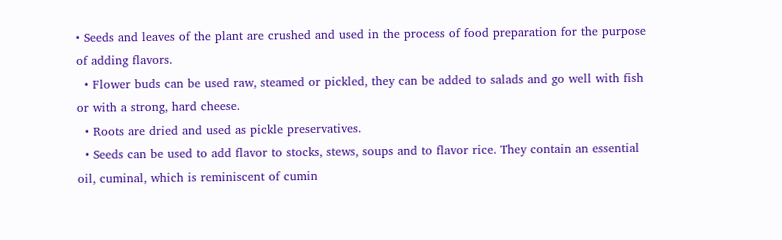• Seeds and leaves of the plant are crushed and used in the process of food preparation for the purpose of adding flavors.
  • Flower buds can be used raw, steamed or pickled, they can be added to salads and go well with fish or with a strong, hard cheese.
  • Roots are dried and used as pickle preservatives.
  • Seeds can be used to add flavor to stocks, stews, soups and to flavor rice. They contain an essential oil, cuminal, which is reminiscent of cumin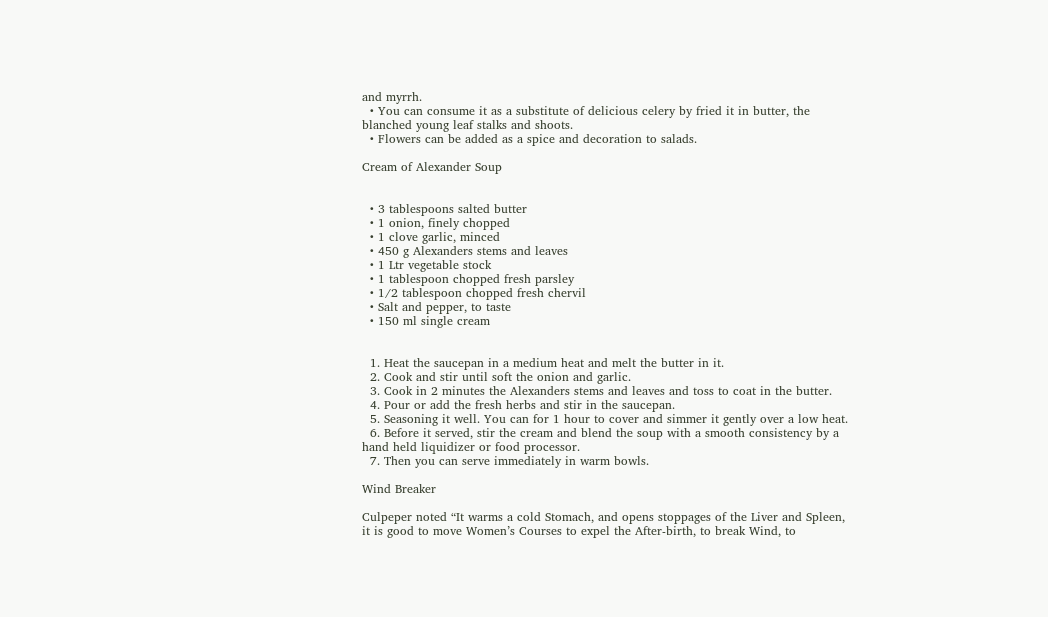and myrrh.
  • You can consume it as a substitute of delicious celery by fried it in butter, the blanched young leaf stalks and shoots.
  • Flowers can be added as a spice and decoration to salads.

Cream of Alexander Soup


  • 3 tablespoons salted butter
  • 1 onion, finely chopped
  • 1 clove garlic, minced
  • 450 g Alexanders stems and leaves
  • 1 Ltr vegetable stock
  • 1 tablespoon chopped fresh parsley
  • 1/2 tablespoon chopped fresh chervil
  • Salt and pepper, to taste
  • 150 ml single cream


  1. Heat the saucepan in a medium heat and melt the butter in it.
  2. Cook and stir until soft the onion and garlic.
  3. Cook in 2 minutes the Alexanders stems and leaves and toss to coat in the butter.
  4. Pour or add the fresh herbs and stir in the saucepan.
  5. Seasoning it well. You can for 1 hour to cover and simmer it gently over a low heat.
  6. Before it served, stir the cream and blend the soup with a smooth consistency by a hand held liquidizer or food processor.
  7. Then you can serve immediately in warm bowls.

Wind Breaker

Culpeper noted “It warms a cold Stomach, and opens stoppages of the Liver and Spleen, it is good to move Women’s Courses to expel the After-birth, to break Wind, to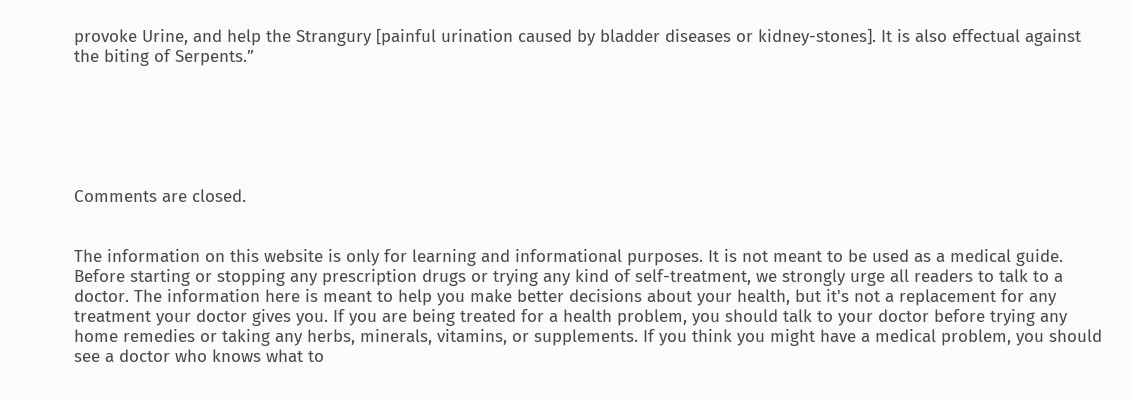provoke Urine, and help the Strangury [painful urination caused by bladder diseases or kidney-stones]. It is also effectual against the biting of Serpents.”






Comments are closed.


The information on this website is only for learning and informational purposes. It is not meant to be used as a medical guide. Before starting or stopping any prescription drugs or trying any kind of self-treatment, we strongly urge all readers to talk to a doctor. The information here is meant to help you make better decisions about your health, but it's not a replacement for any treatment your doctor gives you. If you are being treated for a health problem, you should talk to your doctor before trying any home remedies or taking any herbs, minerals, vitamins, or supplements. If you think you might have a medical problem, you should see a doctor who knows what to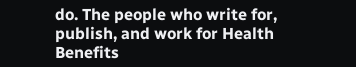do. The people who write for, publish, and work for Health Benefits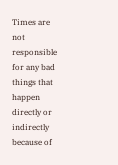Times are not responsible for any bad things that happen directly or indirectly because of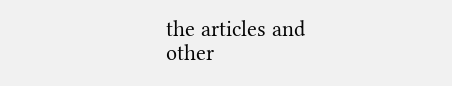the articles and other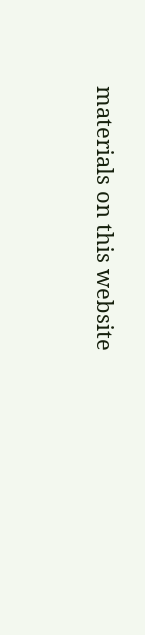materials on this website